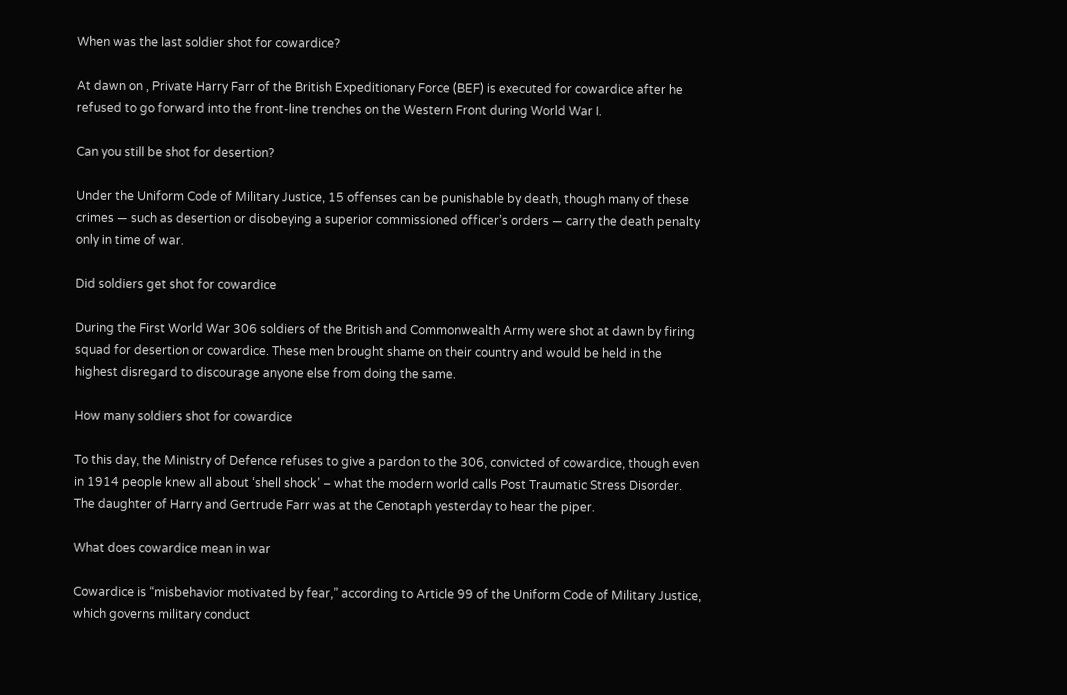When was the last soldier shot for cowardice?

At dawn on , Private Harry Farr of the British Expeditionary Force (BEF) is executed for cowardice after he refused to go forward into the front-line trenches on the Western Front during World War I.

Can you still be shot for desertion?

Under the Uniform Code of Military Justice, 15 offenses can be punishable by death, though many of these crimes — such as desertion or disobeying a superior commissioned officer’s orders — carry the death penalty only in time of war.

Did soldiers get shot for cowardice

During the First World War 306 soldiers of the British and Commonwealth Army were shot at dawn by firing squad for desertion or cowardice. These men brought shame on their country and would be held in the highest disregard to discourage anyone else from doing the same.

How many soldiers shot for cowardice

To this day, the Ministry of Defence refuses to give a pardon to the 306, convicted of cowardice, though even in 1914 people knew all about ‘shell shock’ – what the modern world calls Post Traumatic Stress Disorder. The daughter of Harry and Gertrude Farr was at the Cenotaph yesterday to hear the piper.

What does cowardice mean in war

Cowardice is “misbehavior motivated by fear,” according to Article 99 of the Uniform Code of Military Justice, which governs military conduct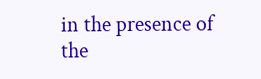in the presence of the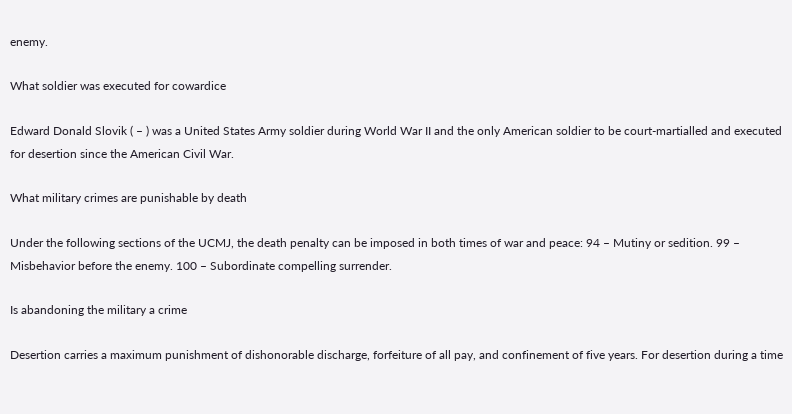enemy.

What soldier was executed for cowardice

Edward Donald Slovik ( – ) was a United States Army soldier during World War II and the only American soldier to be court-martialled and executed for desertion since the American Civil War.

What military crimes are punishable by death

Under the following sections of the UCMJ, the death penalty can be imposed in both times of war and peace: 94 – Mutiny or sedition. 99 – Misbehavior before the enemy. 100 – Subordinate compelling surrender.

Is abandoning the military a crime

Desertion carries a maximum punishment of dishonorable discharge, forfeiture of all pay, and confinement of five years. For desertion during a time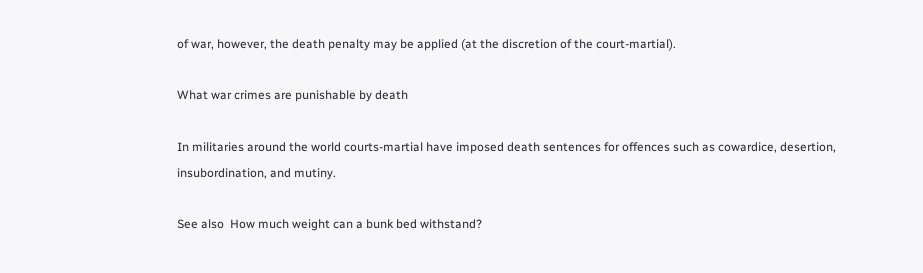of war, however, the death penalty may be applied (at the discretion of the court-martial).

What war crimes are punishable by death

In militaries around the world courts-martial have imposed death sentences for offences such as cowardice, desertion, insubordination, and mutiny.

See also  How much weight can a bunk bed withstand?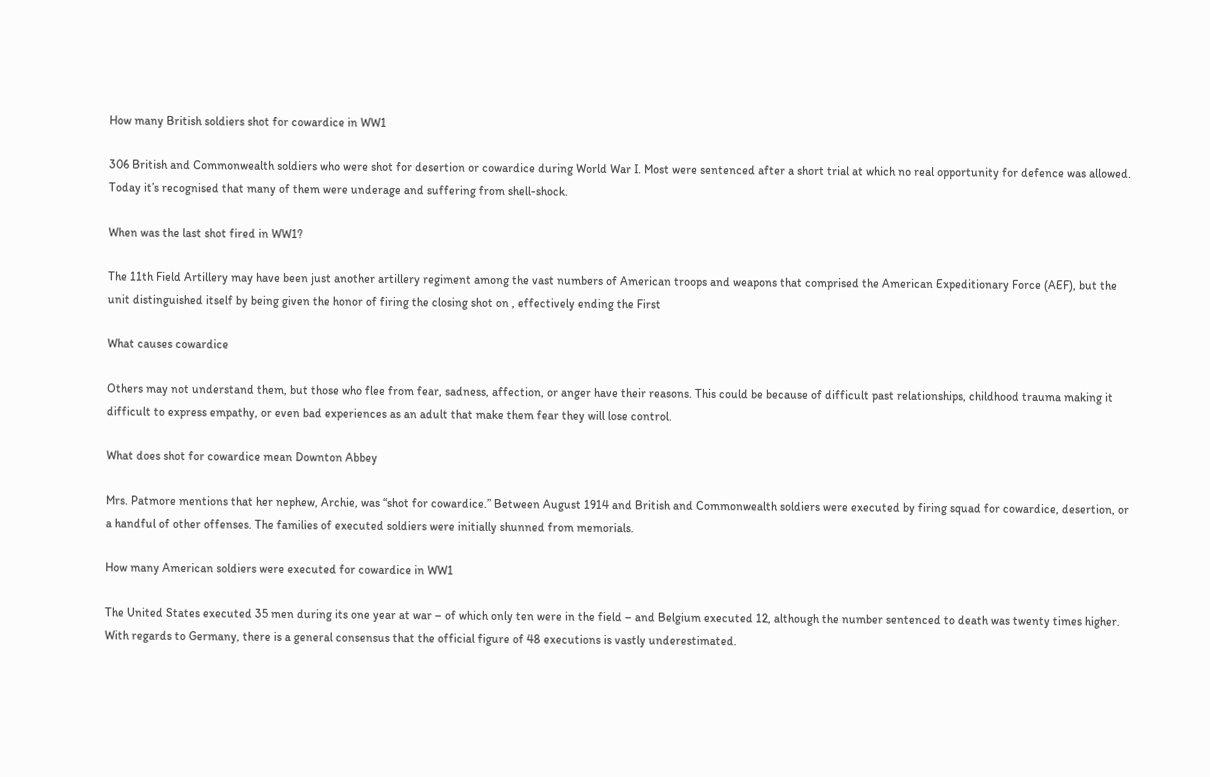How many British soldiers shot for cowardice in WW1

306 British and Commonwealth soldiers who were shot for desertion or cowardice during World War I. Most were sentenced after a short trial at which no real opportunity for defence was allowed. Today it’s recognised that many of them were underage and suffering from shell-shock.

When was the last shot fired in WW1?

The 11th Field Artillery may have been just another artillery regiment among the vast numbers of American troops and weapons that comprised the American Expeditionary Force (AEF), but the unit distinguished itself by being given the honor of firing the closing shot on , effectively ending the First

What causes cowardice

Others may not understand them, but those who flee from fear, sadness, affection, or anger have their reasons. This could be because of difficult past relationships, childhood trauma making it difficult to express empathy, or even bad experiences as an adult that make them fear they will lose control.

What does shot for cowardice mean Downton Abbey

Mrs. Patmore mentions that her nephew, Archie, was “shot for cowardice.” Between August 1914 and British and Commonwealth soldiers were executed by firing squad for cowardice, desertion, or a handful of other offenses. The families of executed soldiers were initially shunned from memorials.

How many American soldiers were executed for cowardice in WW1

The United States executed 35 men during its one year at war – of which only ten were in the field – and Belgium executed 12, although the number sentenced to death was twenty times higher. With regards to Germany, there is a general consensus that the official figure of 48 executions is vastly underestimated.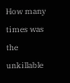How many times was the unkillable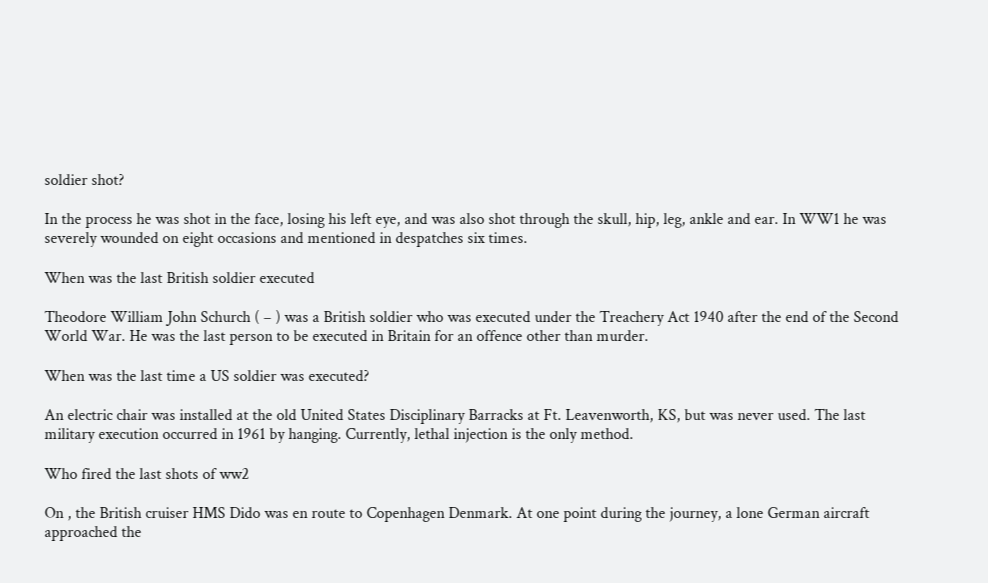soldier shot?

In the process he was shot in the face, losing his left eye, and was also shot through the skull, hip, leg, ankle and ear. In WW1 he was severely wounded on eight occasions and mentioned in despatches six times.

When was the last British soldier executed

Theodore William John Schurch ( – ) was a British soldier who was executed under the Treachery Act 1940 after the end of the Second World War. He was the last person to be executed in Britain for an offence other than murder.

When was the last time a US soldier was executed?

An electric chair was installed at the old United States Disciplinary Barracks at Ft. Leavenworth, KS, but was never used. The last military execution occurred in 1961 by hanging. Currently, lethal injection is the only method.

Who fired the last shots of ww2

On , the British cruiser HMS Dido was en route to Copenhagen Denmark. At one point during the journey, a lone German aircraft approached the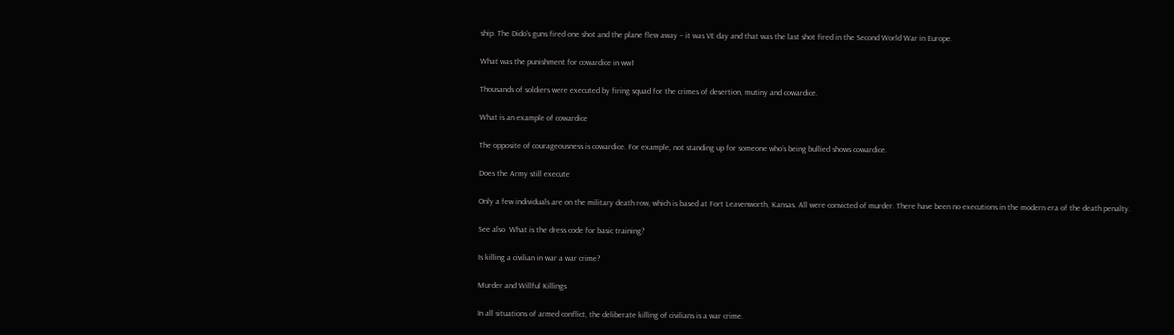ship. The Dido’s guns fired one shot and the plane flew away – it was VE day and that was the last shot fired in the Second World War in Europe.

What was the punishment for cowardice in ww1

Thousands of soldiers were executed by firing squad for the crimes of desertion, mutiny and cowardice.

What is an example of cowardice

The opposite of courageousness is cowardice. For example, not standing up for someone who’s being bullied shows cowardice.

Does the Army still execute

Only a few individuals are on the military death row, which is based at Fort Leavenworth, Kansas. All were convicted of murder. There have been no executions in the modern era of the death penalty.

See also  What is the dress code for basic training?

Is killing a civilian in war a war crime?

Murder and Willful Killings

In all situations of armed conflict, the deliberate killing of civilians is a war crime.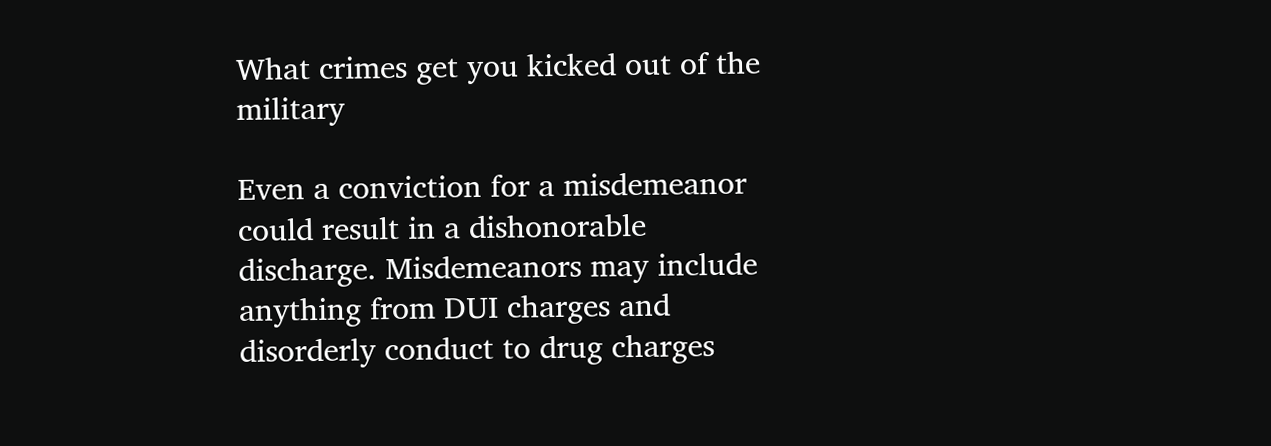What crimes get you kicked out of the military

Even a conviction for a misdemeanor could result in a dishonorable discharge. Misdemeanors may include anything from DUI charges and disorderly conduct to drug charges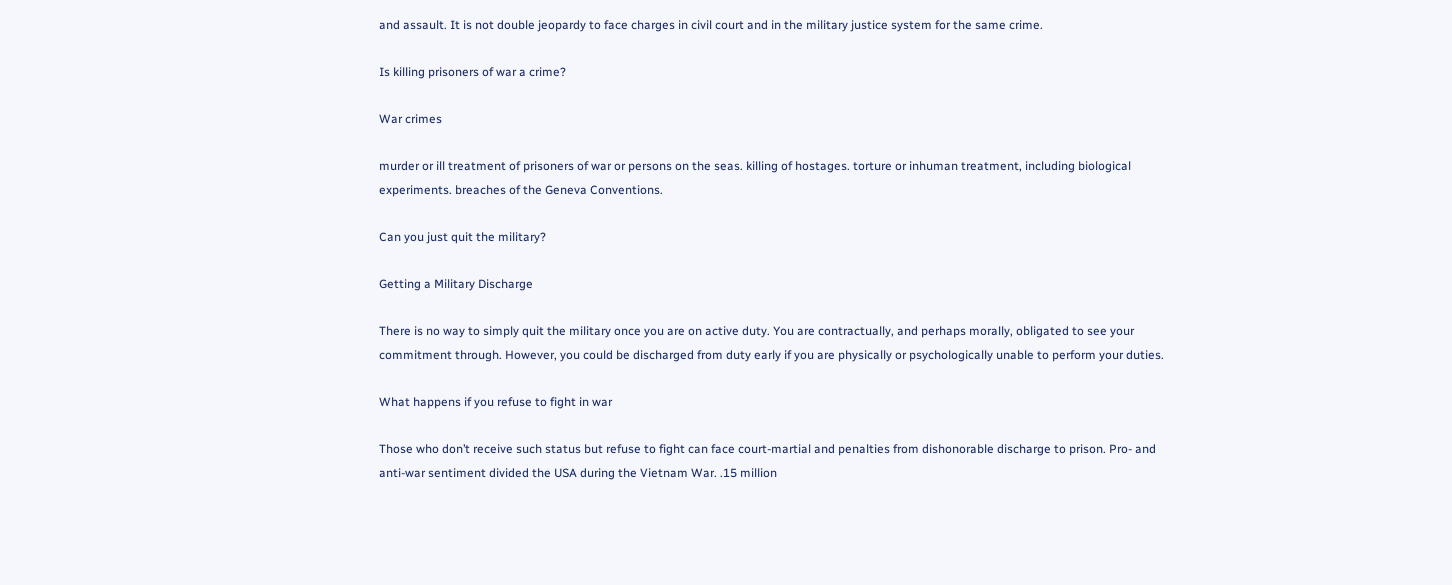and assault. It is not double jeopardy to face charges in civil court and in the military justice system for the same crime.

Is killing prisoners of war a crime?

War crimes

murder or ill treatment of prisoners of war or persons on the seas. killing of hostages. torture or inhuman treatment, including biological experiments. breaches of the Geneva Conventions.

Can you just quit the military?

Getting a Military Discharge

There is no way to simply quit the military once you are on active duty. You are contractually, and perhaps morally, obligated to see your commitment through. However, you could be discharged from duty early if you are physically or psychologically unable to perform your duties.

What happens if you refuse to fight in war

Those who don’t receive such status but refuse to fight can face court-martial and penalties from dishonorable discharge to prison. Pro- and anti-war sentiment divided the USA during the Vietnam War. .15 million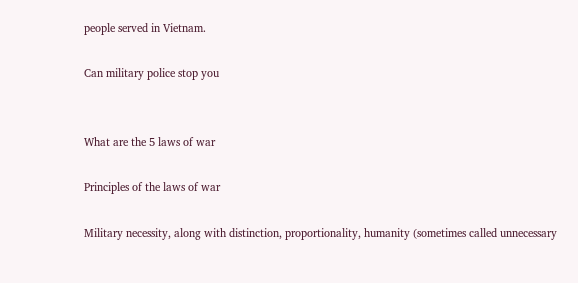people served in Vietnam.

Can military police stop you


What are the 5 laws of war

Principles of the laws of war

Military necessity, along with distinction, proportionality, humanity (sometimes called unnecessary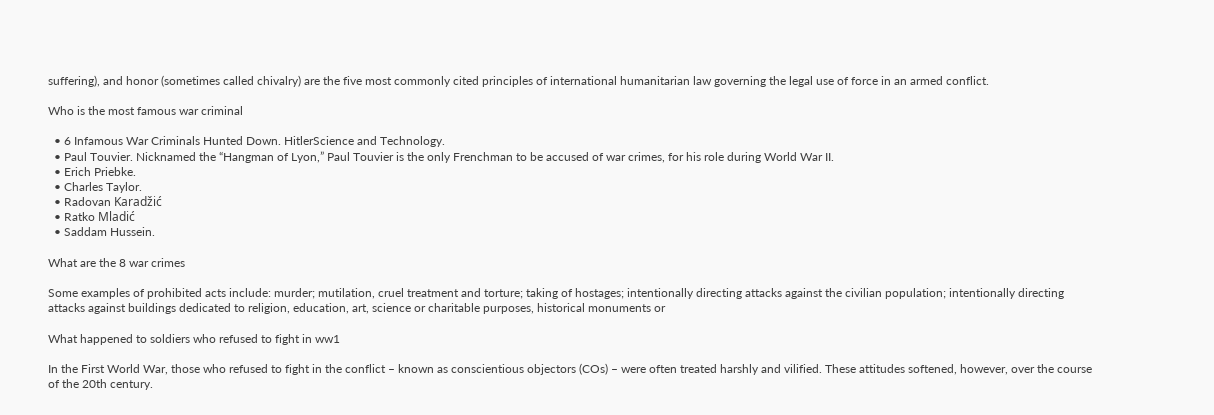suffering), and honor (sometimes called chivalry) are the five most commonly cited principles of international humanitarian law governing the legal use of force in an armed conflict.

Who is the most famous war criminal

  • 6 Infamous War Criminals Hunted Down. HitlerScience and Technology.
  • Paul Touvier. Nicknamed the “Hangman of Lyon,” Paul Touvier is the only Frenchman to be accused of war crimes, for his role during World War II.
  • Erich Priebke.
  • Charles Taylor.
  • Radovan Karadžić
  • Ratko Mladić
  • Saddam Hussein.

What are the 8 war crimes

Some examples of prohibited acts include: murder; mutilation, cruel treatment and torture; taking of hostages; intentionally directing attacks against the civilian population; intentionally directing attacks against buildings dedicated to religion, education, art, science or charitable purposes, historical monuments or

What happened to soldiers who refused to fight in ww1

In the First World War, those who refused to fight in the conflict – known as conscientious objectors (COs) – were often treated harshly and vilified. These attitudes softened, however, over the course of the 20th century.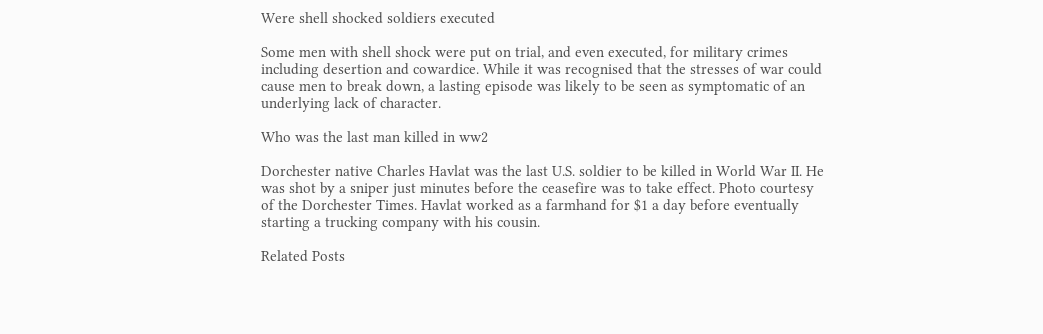Were shell shocked soldiers executed

Some men with shell shock were put on trial, and even executed, for military crimes including desertion and cowardice. While it was recognised that the stresses of war could cause men to break down, a lasting episode was likely to be seen as symptomatic of an underlying lack of character.

Who was the last man killed in ww2

Dorchester native Charles Havlat was the last U.S. soldier to be killed in World War II. He was shot by a sniper just minutes before the ceasefire was to take effect. Photo courtesy of the Dorchester Times. Havlat worked as a farmhand for $1 a day before eventually starting a trucking company with his cousin.

Related Posts